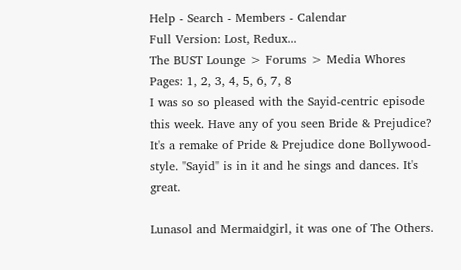Help - Search - Members - Calendar
Full Version: Lost, Redux...
The BUST Lounge > Forums > Media Whores
Pages: 1, 2, 3, 4, 5, 6, 7, 8
I was so so pleased with the Sayid-centric episode this week. Have any of you seen Bride & Prejudice? It's a remake of Pride & Prejudice done Bollywood-style. "Sayid" is in it and he sings and dances. It's great.

Lunasol and Mermaidgirl, it was one of The Others.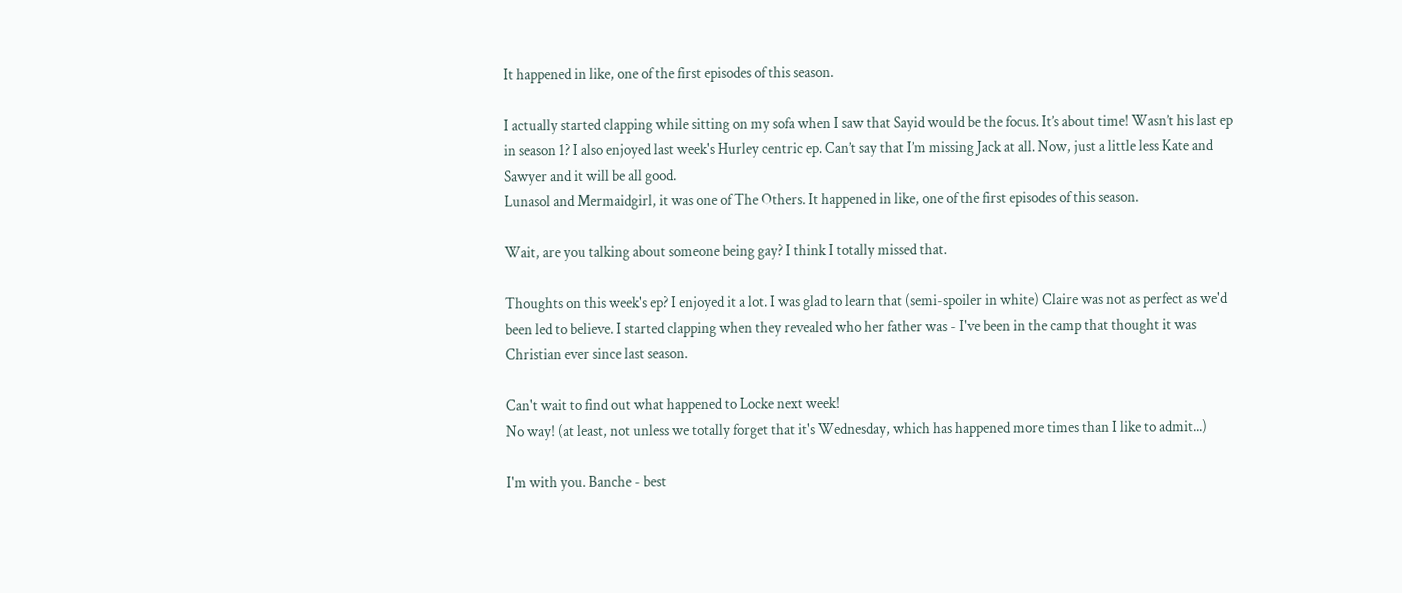It happened in like, one of the first episodes of this season.

I actually started clapping while sitting on my sofa when I saw that Sayid would be the focus. It’s about time! Wasn’t his last ep in season 1? I also enjoyed last week's Hurley centric ep. Can’t say that I’m missing Jack at all. Now, just a little less Kate and Sawyer and it will be all good.
Lunasol and Mermaidgirl, it was one of The Others. It happened in like, one of the first episodes of this season.

Wait, are you talking about someone being gay? I think I totally missed that.

Thoughts on this week's ep? I enjoyed it a lot. I was glad to learn that (semi-spoiler in white) Claire was not as perfect as we'd been led to believe. I started clapping when they revealed who her father was - I've been in the camp that thought it was Christian ever since last season.

Can't wait to find out what happened to Locke next week!
No way! (at least, not unless we totally forget that it's Wednesday, which has happened more times than I like to admit...)

I'm with you. Banche - best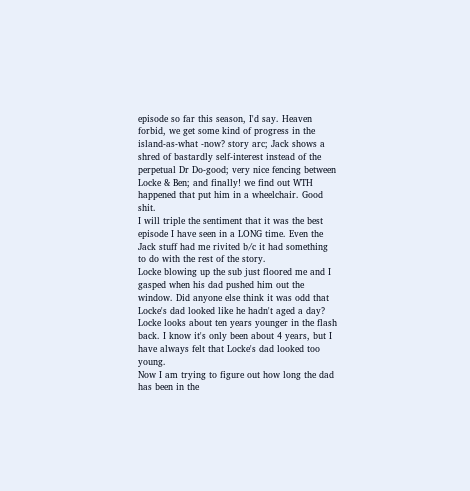episode so far this season, I'd say. Heaven forbid, we get some kind of progress in the island-as-what -now? story arc; Jack shows a shred of bastardly self-interest instead of the perpetual Dr Do-good; very nice fencing between Locke & Ben; and finally! we find out WTH happened that put him in a wheelchair. Good shit.
I will triple the sentiment that it was the best episode I have seen in a LONG time. Even the Jack stuff had me rivited b/c it had something to do with the rest of the story.
Locke blowing up the sub just floored me and I gasped when his dad pushed him out the window. Did anyone else think it was odd that Locke's dad looked like he hadn't aged a day? Locke looks about ten years younger in the flash back. I know it's only been about 4 years, but I have always felt that Locke's dad looked too young.
Now I am trying to figure out how long the dad has been in the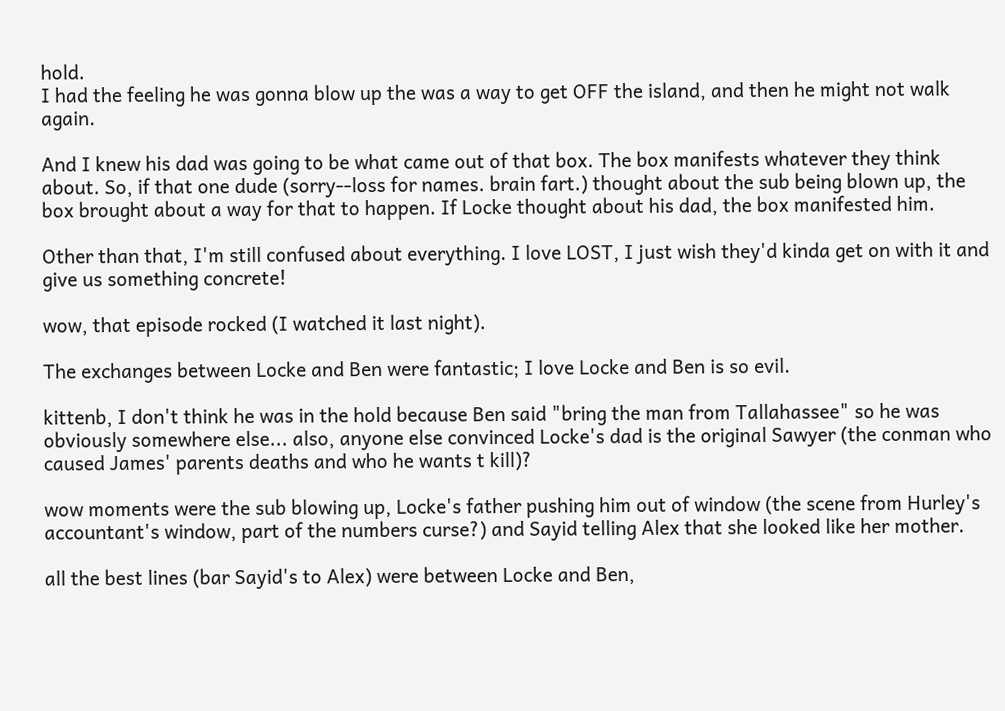hold.
I had the feeling he was gonna blow up the was a way to get OFF the island, and then he might not walk again.

And I knew his dad was going to be what came out of that box. The box manifests whatever they think about. So, if that one dude (sorry--loss for names. brain fart.) thought about the sub being blown up, the box brought about a way for that to happen. If Locke thought about his dad, the box manifested him.

Other than that, I'm still confused about everything. I love LOST, I just wish they'd kinda get on with it and give us something concrete!

wow, that episode rocked (I watched it last night).

The exchanges between Locke and Ben were fantastic; I love Locke and Ben is so evil.

kittenb, I don't think he was in the hold because Ben said "bring the man from Tallahassee" so he was obviously somewhere else... also, anyone else convinced Locke's dad is the original Sawyer (the conman who caused James' parents deaths and who he wants t kill)?

wow moments were the sub blowing up, Locke's father pushing him out of window (the scene from Hurley's accountant's window, part of the numbers curse?) and Sayid telling Alex that she looked like her mother.

all the best lines (bar Sayid's to Alex) were between Locke and Ben,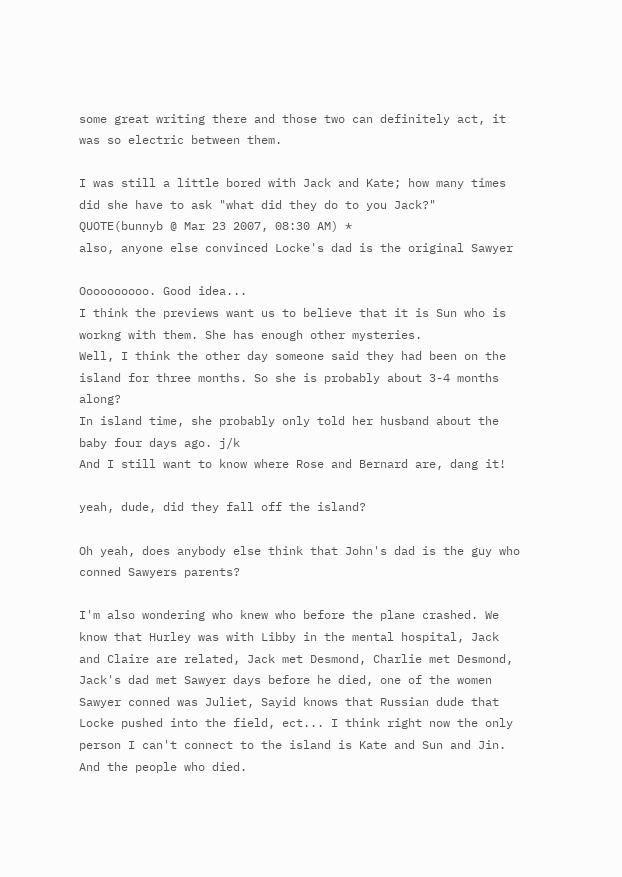some great writing there and those two can definitely act, it was so electric between them.

I was still a little bored with Jack and Kate; how many times did she have to ask "what did they do to you Jack?"
QUOTE(bunnyb @ Mar 23 2007, 08:30 AM) *
also, anyone else convinced Locke's dad is the original Sawyer

Oooooooooo. Good idea...
I think the previews want us to believe that it is Sun who is workng with them. She has enough other mysteries.
Well, I think the other day someone said they had been on the island for three months. So she is probably about 3-4 months along?
In island time, she probably only told her husband about the baby four days ago. j/k
And I still want to know where Rose and Bernard are, dang it!

yeah, dude, did they fall off the island?

Oh yeah, does anybody else think that John's dad is the guy who conned Sawyers parents?

I'm also wondering who knew who before the plane crashed. We know that Hurley was with Libby in the mental hospital, Jack and Claire are related, Jack met Desmond, Charlie met Desmond, Jack's dad met Sawyer days before he died, one of the women Sawyer conned was Juliet, Sayid knows that Russian dude that Locke pushed into the field, ect... I think right now the only person I can't connect to the island is Kate and Sun and Jin. And the people who died.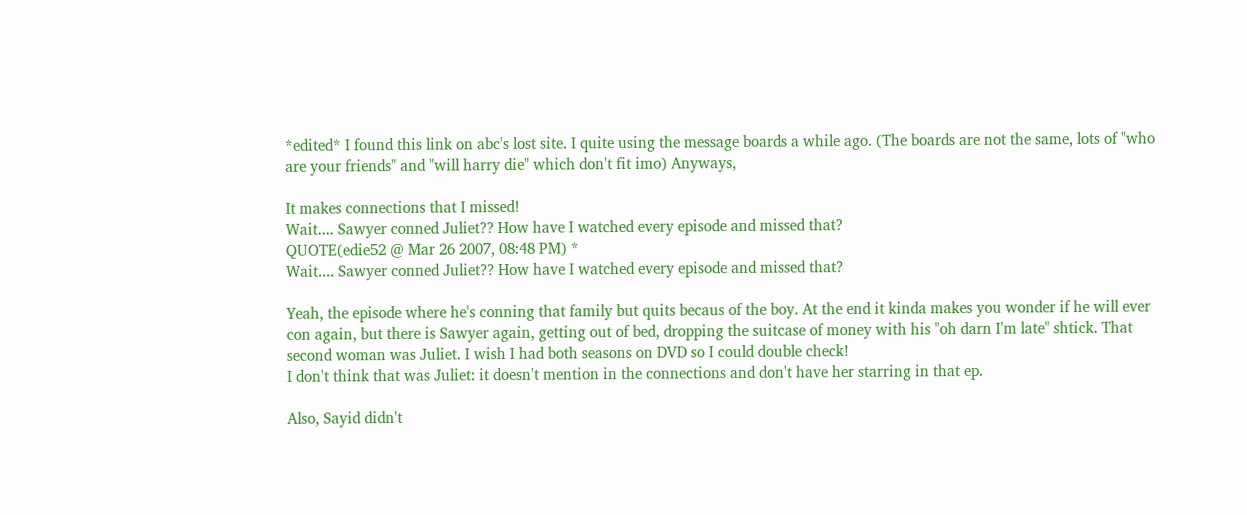*edited* I found this link on abc's lost site. I quite using the message boards a while ago. (The boards are not the same, lots of "who are your friends" and "will harry die" which don't fit imo) Anyways,

It makes connections that I missed!
Wait.... Sawyer conned Juliet?? How have I watched every episode and missed that?
QUOTE(edie52 @ Mar 26 2007, 08:48 PM) *
Wait.... Sawyer conned Juliet?? How have I watched every episode and missed that?

Yeah, the episode where he's conning that family but quits becaus of the boy. At the end it kinda makes you wonder if he will ever con again, but there is Sawyer again, getting out of bed, dropping the suitcase of money with his "oh darn I'm late" shtick. That second woman was Juliet. I wish I had both seasons on DVD so I could double check!
I don't think that was Juliet: it doesn't mention in the connections and don't have her starring in that ep.

Also, Sayid didn't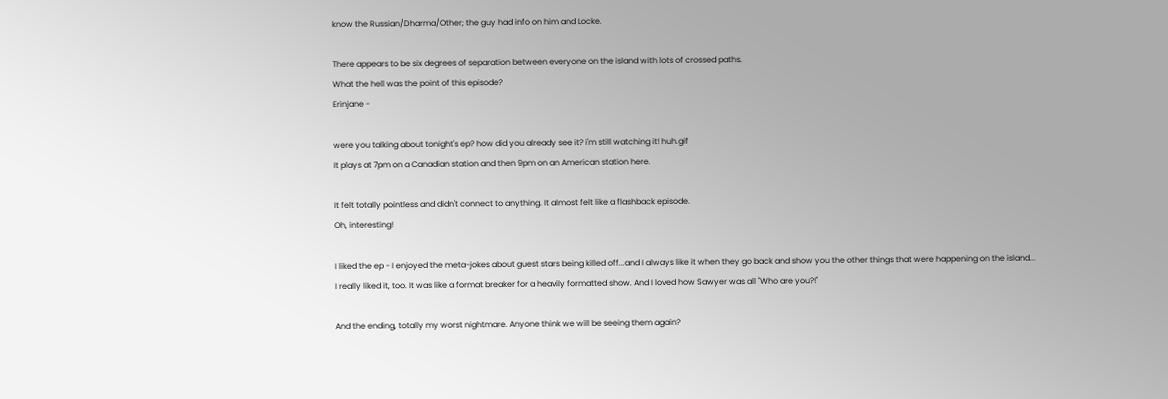know the Russian/Dharma/Other; the guy had info on him and Locke.

There appears to be six degrees of separation between everyone on the island with lots of crossed paths.
What the hell was the point of this episode?
Erinjane -

were you talking about tonight's ep? how did you already see it? i'm still watching it! huh.gif
It plays at 7pm on a Canadian station and then 9pm on an American station here.

It felt totally pointless and didn't connect to anything. It almost felt like a flashback episode.
Oh, interesting!

I liked the ep - I enjoyed the meta-jokes about guest stars being killed off...and I always like it when they go back and show you the other things that were happening on the island...
I really liked it, too. It was like a format breaker for a heavily formatted show. And I loved how Sawyer was all "Who are you?!"

And the ending, totally my worst nightmare. Anyone think we will be seeing them again?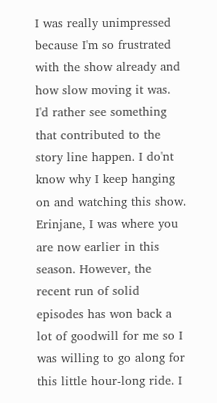I was really unimpressed because I'm so frustrated with the show already and how slow moving it was. I'd rather see something that contributed to the story line happen. I do'nt know why I keep hanging on and watching this show.
Erinjane, I was where you are now earlier in this season. However, the recent run of solid episodes has won back a lot of goodwill for me so I was willing to go along for this little hour-long ride. I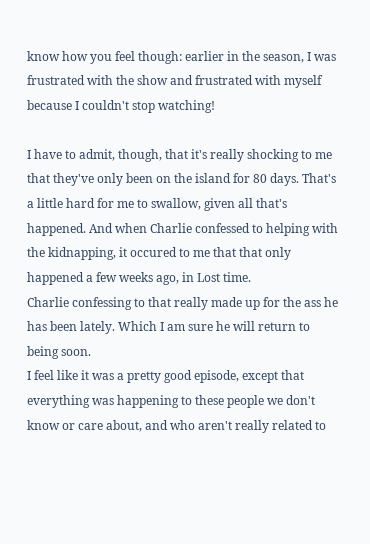know how you feel though: earlier in the season, I was frustrated with the show and frustrated with myself because I couldn't stop watching!

I have to admit, though, that it's really shocking to me that they've only been on the island for 80 days. That's a little hard for me to swallow, given all that's happened. And when Charlie confessed to helping with the kidnapping, it occured to me that that only happened a few weeks ago, in Lost time.
Charlie confessing to that really made up for the ass he has been lately. Which I am sure he will return to being soon.
I feel like it was a pretty good episode, except that everything was happening to these people we don't know or care about, and who aren't really related to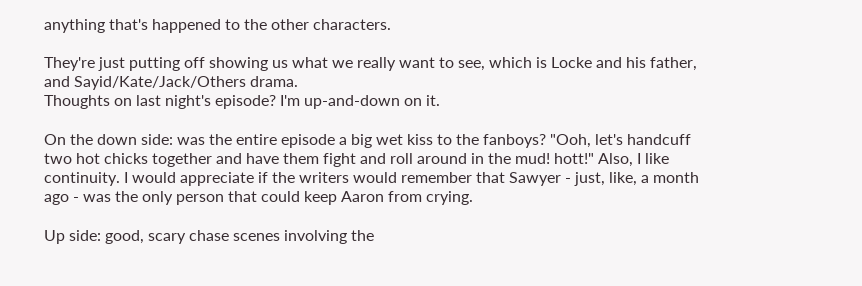anything that's happened to the other characters.

They're just putting off showing us what we really want to see, which is Locke and his father, and Sayid/Kate/Jack/Others drama.
Thoughts on last night's episode? I'm up-and-down on it.

On the down side: was the entire episode a big wet kiss to the fanboys? "Ooh, let's handcuff two hot chicks together and have them fight and roll around in the mud! hott!" Also, I like continuity. I would appreciate if the writers would remember that Sawyer - just, like, a month ago - was the only person that could keep Aaron from crying.

Up side: good, scary chase scenes involving the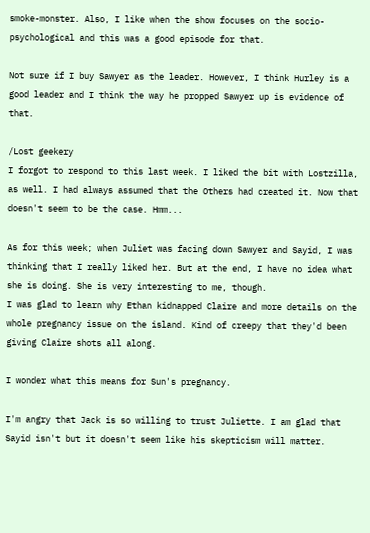smoke-monster. Also, I like when the show focuses on the socio-psychological and this was a good episode for that.

Not sure if I buy Sawyer as the leader. However, I think Hurley is a good leader and I think the way he propped Sawyer up is evidence of that.

/Lost geekery
I forgot to respond to this last week. I liked the bit with Lostzilla, as well. I had always assumed that the Others had created it. Now that doesn't seem to be the case. Hmm...

As for this week; when Juliet was facing down Sawyer and Sayid, I was thinking that I really liked her. But at the end, I have no idea what she is doing. She is very interesting to me, though.
I was glad to learn why Ethan kidnapped Claire and more details on the whole pregnancy issue on the island. Kind of creepy that they'd been giving Claire shots all along.

I wonder what this means for Sun's pregnancy.

I'm angry that Jack is so willing to trust Juliette. I am glad that Sayid isn't but it doesn't seem like his skepticism will matter.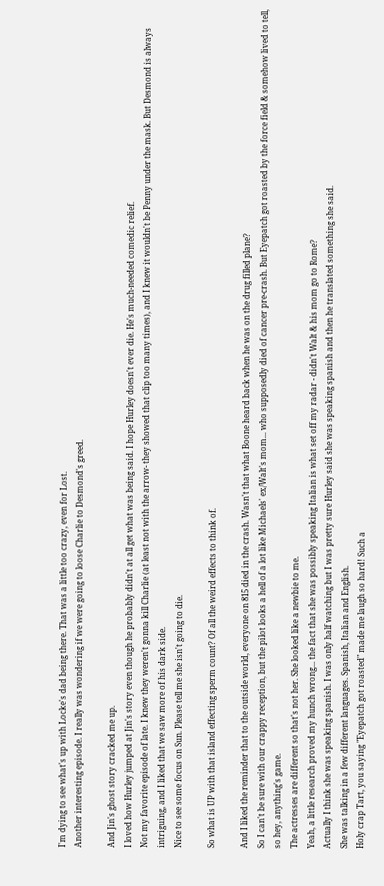I'm dying to see what's up with Locke's dad being there. That was a little too crazy, even for Lost.
Another interesting episode. I really was wondering if we were going to loose Charlie to Desmond's greed.

And Jin's ghost story cracked me up.
I loved how Hurley jumped at Jin's story even though he probably didn't at all get what was being said. I hope Hurley doesn't ever die. He's much-needed comedic relief.
Not my favorite episode of late. I knew they weren't gonna kill Charlie (at least not with the arrow- they showed that clip too many times), and I knew it wouldn't be Penny under the mask. But Desmond is always intriguing, and I liked that we saw more of his dark side.
Nice to see some focus on Sun. Please tell me she isn't going to die.

So what is UP with that island effecting sperm count? Of all the weird effects to think of.

And I liked the reminder that to the outside world, everyone on 815 died in the crash. Wasn't that what Boone heard back when he was on the drug filled plane?
So I can't be sure with our crappy reception, but the pilot looks a hell of a lot like Michaels' ex/Walt's mom... who supposedly died of cancer pre-crash. But Eyepatch got roasted by the force field & somehow lived to tell, so hey, anything's game.
The actresses are different so that's not her. She looked like a newbie to me.
Yeah, a little research proved my hunch wrong... the fact that she was possibly speaking Italian is what set off my radar - didn't Walt & his mom go to Rome?
Actually I think she was speaking spanish. I was only half watching but I was pretty sure Hurley said she was speaking spanish and then he translated something she said.
She was talking in a few different languages. Spanish, Italian and English.
Holy crap Tart, you saying "Eyepatch got roasted" made me laugh so hard! Such a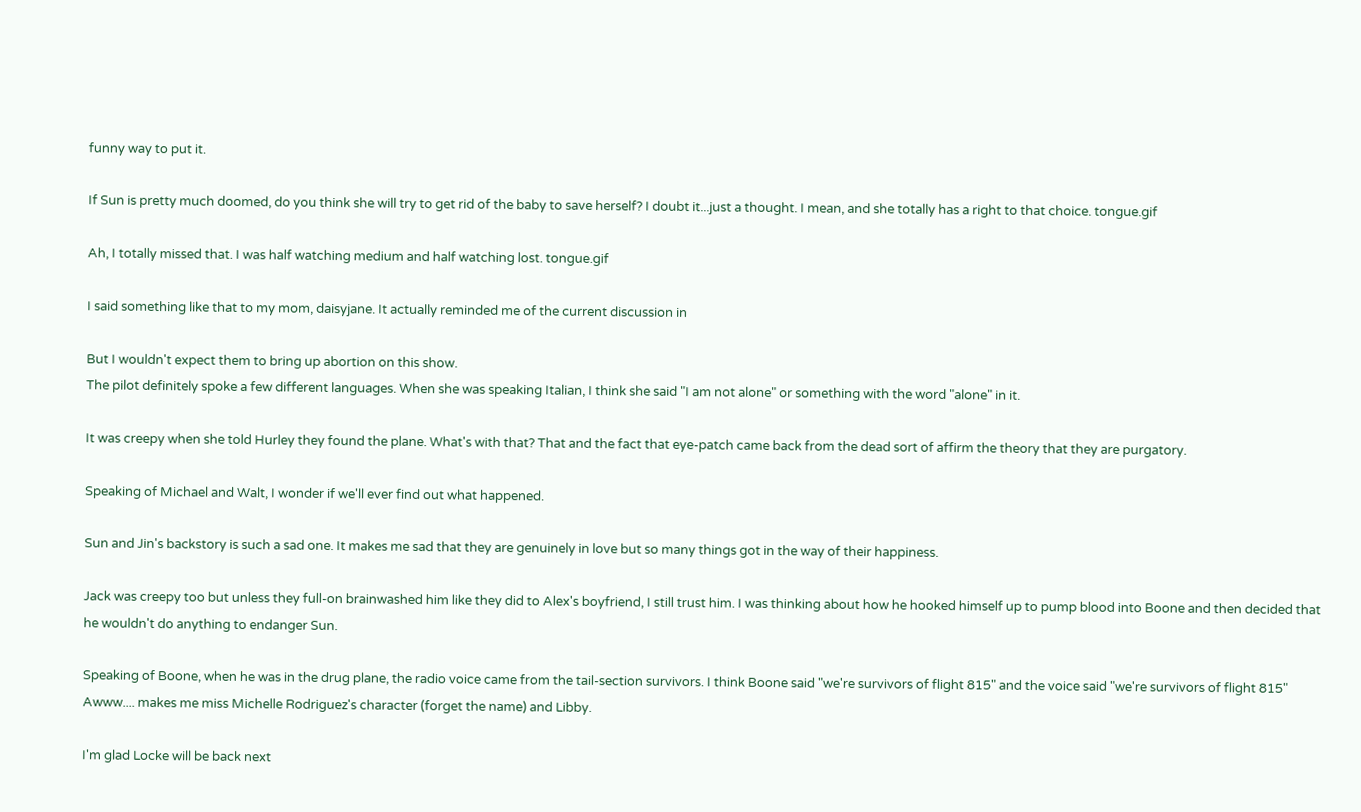funny way to put it.

If Sun is pretty much doomed, do you think she will try to get rid of the baby to save herself? I doubt it...just a thought. I mean, and she totally has a right to that choice. tongue.gif

Ah, I totally missed that. I was half watching medium and half watching lost. tongue.gif

I said something like that to my mom, daisyjane. It actually reminded me of the current discussion in

But I wouldn't expect them to bring up abortion on this show.
The pilot definitely spoke a few different languages. When she was speaking Italian, I think she said "I am not alone" or something with the word "alone" in it.

It was creepy when she told Hurley they found the plane. What's with that? That and the fact that eye-patch came back from the dead sort of affirm the theory that they are purgatory.

Speaking of Michael and Walt, I wonder if we'll ever find out what happened.

Sun and Jin's backstory is such a sad one. It makes me sad that they are genuinely in love but so many things got in the way of their happiness.

Jack was creepy too but unless they full-on brainwashed him like they did to Alex's boyfriend, I still trust him. I was thinking about how he hooked himself up to pump blood into Boone and then decided that he wouldn't do anything to endanger Sun.

Speaking of Boone, when he was in the drug plane, the radio voice came from the tail-section survivors. I think Boone said "we're survivors of flight 815" and the voice said "we're survivors of flight 815" Awww.... makes me miss Michelle Rodriguez's character (forget the name) and Libby.

I'm glad Locke will be back next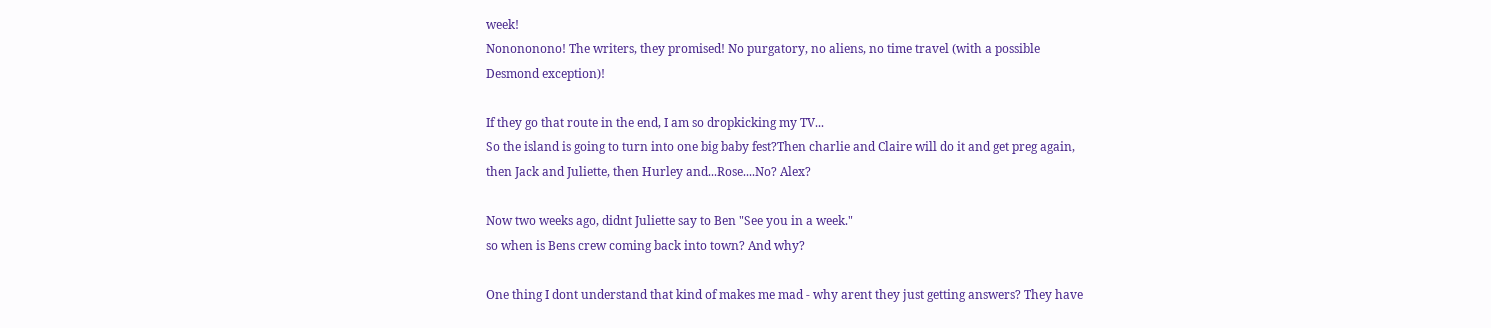week!
Nonononono! The writers, they promised! No purgatory, no aliens, no time travel (with a possible Desmond exception)!

If they go that route in the end, I am so dropkicking my TV...
So the island is going to turn into one big baby fest?Then charlie and Claire will do it and get preg again, then Jack and Juliette, then Hurley and...Rose....No? Alex?

Now two weeks ago, didnt Juliette say to Ben "See you in a week."
so when is Bens crew coming back into town? And why?

One thing I dont understand that kind of makes me mad - why arent they just getting answers? They have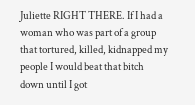Juliette RIGHT THERE. If I had a woman who was part of a group that tortured, killed, kidnapped my people I would beat that bitch down until I got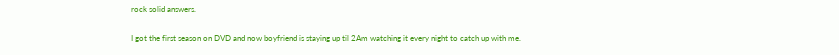rock solid answers.

I got the first season on DVD and now boyfriend is staying up til 2Am watching it every night to catch up with me.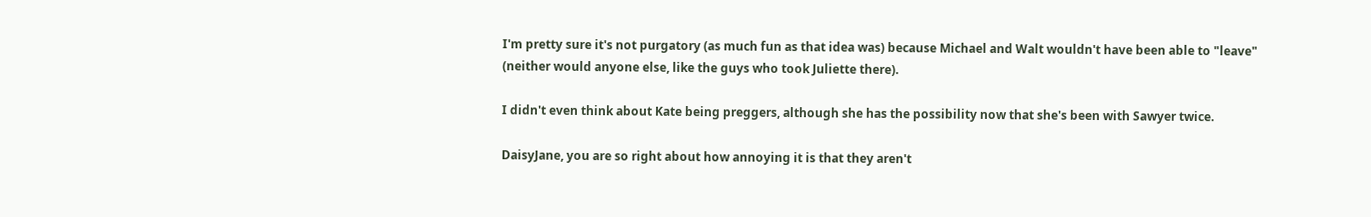I'm pretty sure it's not purgatory (as much fun as that idea was) because Michael and Walt wouldn't have been able to "leave" (neither would anyone else, like the guys who took Juliette there).

I didn't even think about Kate being preggers, although she has the possibility now that she's been with Sawyer twice.

DaisyJane, you are so right about how annoying it is that they aren't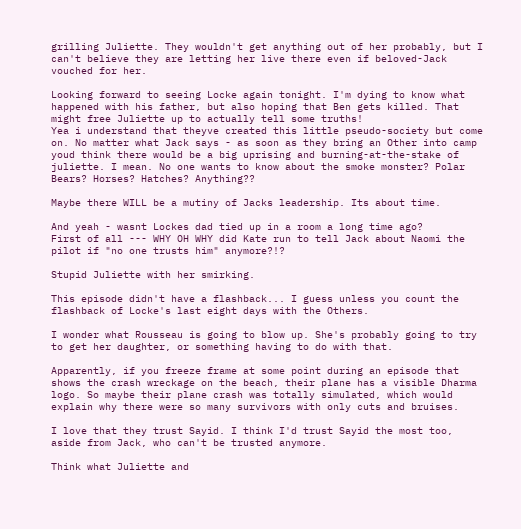grilling Juliette. They wouldn't get anything out of her probably, but I can't believe they are letting her live there even if beloved-Jack vouched for her.

Looking forward to seeing Locke again tonight. I'm dying to know what happened with his father, but also hoping that Ben gets killed. That might free Juliette up to actually tell some truths!
Yea i understand that theyve created this little pseudo-society but come on. No matter what Jack says - as soon as they bring an Other into camp youd think there would be a big uprising and burning-at-the-stake of juliette. I mean. No one wants to know about the smoke monster? Polar Bears? Horses? Hatches? Anything??

Maybe there WILL be a mutiny of Jacks leadership. Its about time.

And yeah - wasnt Lockes dad tied up in a room a long time ago?
First of all --- WHY OH WHY did Kate run to tell Jack about Naomi the pilot if "no one trusts him" anymore?!?

Stupid Juliette with her smirking.

This episode didn't have a flashback... I guess unless you count the flashback of Locke's last eight days with the Others.

I wonder what Rousseau is going to blow up. She's probably going to try to get her daughter, or something having to do with that.

Apparently, if you freeze frame at some point during an episode that shows the crash wreckage on the beach, their plane has a visible Dharma logo. So maybe their plane crash was totally simulated, which would explain why there were so many survivors with only cuts and bruises.

I love that they trust Sayid. I think I'd trust Sayid the most too, aside from Jack, who can't be trusted anymore.

Think what Juliette and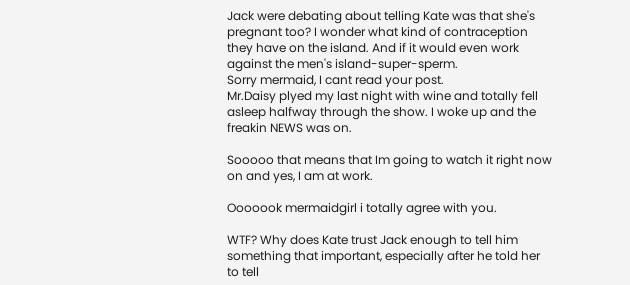Jack were debating about telling Kate was that she's pregnant too? I wonder what kind of contraception they have on the island. And if it would even work against the men's island-super-sperm.
Sorry mermaid, I cant read your post.
Mr.Daisy plyed my last night with wine and totally fell asleep halfway through the show. I woke up and the freakin NEWS was on.

Sooooo that means that Im going to watch it right now on and yes, I am at work.

Ooooook mermaidgirl i totally agree with you.

WTF? Why does Kate trust Jack enough to tell him something that important, especially after he told her to tell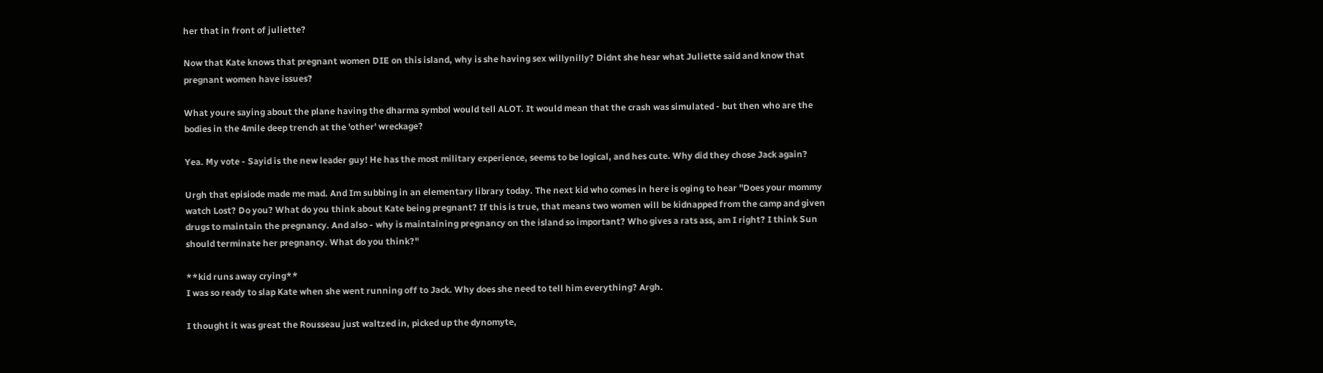her that in front of juliette?

Now that Kate knows that pregnant women DIE on this island, why is she having sex willynilly? Didnt she hear what Juliette said and know that pregnant women have issues?

What youre saying about the plane having the dharma symbol would tell ALOT. It would mean that the crash was simulated - but then who are the bodies in the 4mile deep trench at the 'other' wreckage?

Yea. My vote - Sayid is the new leader guy! He has the most military experience, seems to be logical, and hes cute. Why did they chose Jack again?

Urgh that episiode made me mad. And Im subbing in an elementary library today. The next kid who comes in here is oging to hear "Does your mommy watch Lost? Do you? What do you think about Kate being pregnant? If this is true, that means two women will be kidnapped from the camp and given drugs to maintain the pregnancy. And also - why is maintaining pregnancy on the island so important? Who gives a rats ass, am I right? I think Sun should terminate her pregnancy. What do you think?"

**kid runs away crying**
I was so ready to slap Kate when she went running off to Jack. Why does she need to tell him everything? Argh.

I thought it was great the Rousseau just waltzed in, picked up the dynomyte,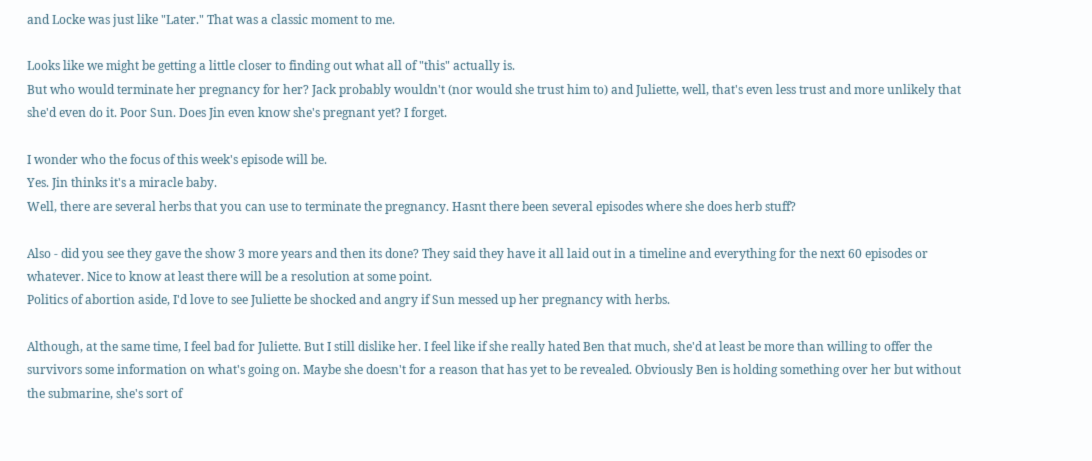and Locke was just like "Later." That was a classic moment to me.

Looks like we might be getting a little closer to finding out what all of "this" actually is.
But who would terminate her pregnancy for her? Jack probably wouldn't (nor would she trust him to) and Juliette, well, that's even less trust and more unlikely that she'd even do it. Poor Sun. Does Jin even know she's pregnant yet? I forget.

I wonder who the focus of this week's episode will be.
Yes. Jin thinks it's a miracle baby.
Well, there are several herbs that you can use to terminate the pregnancy. Hasnt there been several episodes where she does herb stuff?

Also - did you see they gave the show 3 more years and then its done? They said they have it all laid out in a timeline and everything for the next 60 episodes or whatever. Nice to know at least there will be a resolution at some point.
Politics of abortion aside, I'd love to see Juliette be shocked and angry if Sun messed up her pregnancy with herbs.

Although, at the same time, I feel bad for Juliette. But I still dislike her. I feel like if she really hated Ben that much, she'd at least be more than willing to offer the survivors some information on what's going on. Maybe she doesn't for a reason that has yet to be revealed. Obviously Ben is holding something over her but without the submarine, she's sort of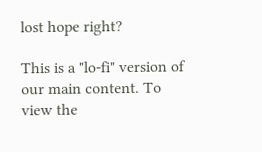lost hope right?

This is a "lo-fi" version of our main content. To view the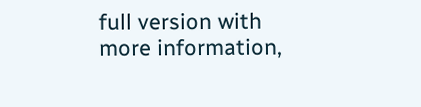full version with more information,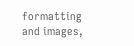formatting and images,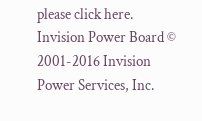please click here.
Invision Power Board © 2001-2016 Invision Power Services, Inc.